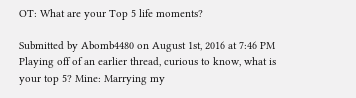OT: What are your Top 5 life moments?

Submitted by Abomb4480 on August 1st, 2016 at 7:46 PM
Playing off of an earlier thread, curious to know, what is your top 5? Mine: Marrying my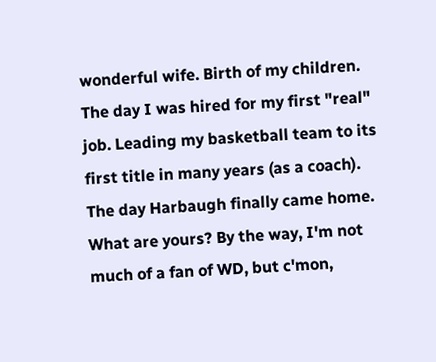wonderful wife. Birth of my children. The day I was hired for my first "real" job. Leading my basketball team to its first title in many years (as a coach). The day Harbaugh finally came home. What are yours? By the way, I'm not much of a fan of WD, but c'mon,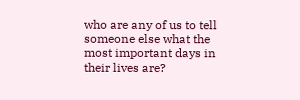who are any of us to tell someone else what the most important days in their lives are?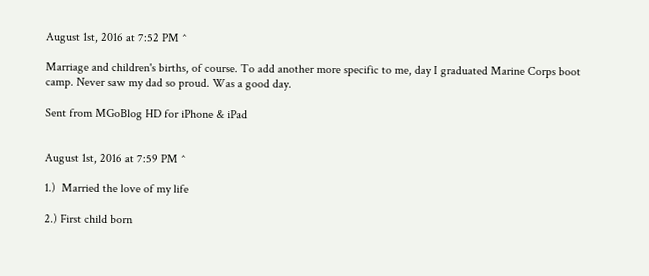August 1st, 2016 at 7:52 PM ^

Marriage and children's births, of course. To add another more specific to me, day I graduated Marine Corps boot camp. Never saw my dad so proud. Was a good day.

Sent from MGoBlog HD for iPhone & iPad


August 1st, 2016 at 7:59 PM ^

1.)  Married the love of my life

2.) First child born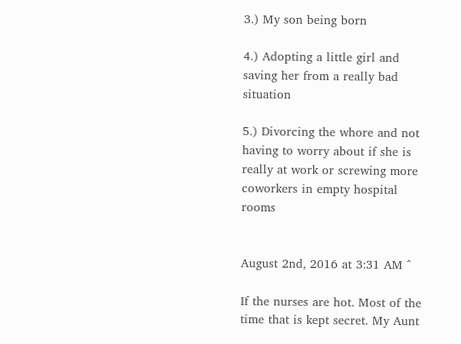3.) My son being born

4.) Adopting a little girl and saving her from a really bad situation

5.) Divorcing the whore and not having to worry about if she is really at work or screwing more coworkers in empty hospital rooms


August 2nd, 2016 at 3:31 AM ^

If the nurses are hot. Most of the time that is kept secret. My Aunt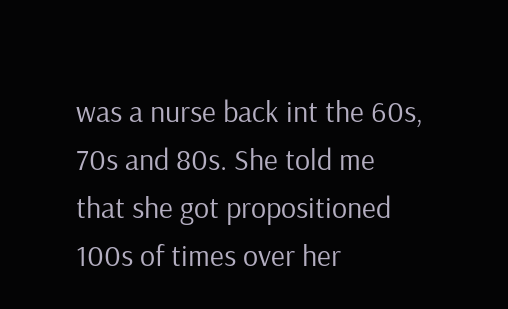was a nurse back int the 60s, 70s and 80s. She told me that she got propositioned 100s of times over her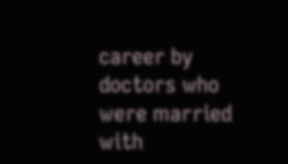career by doctors who were married with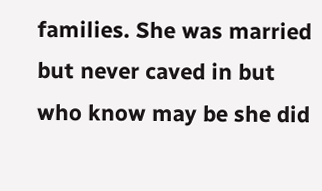families. She was married but never caved in but who know may be she did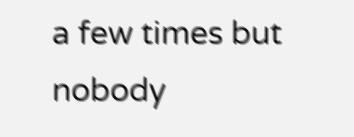a few times but nobody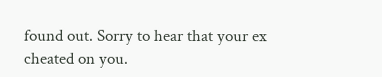found out. Sorry to hear that your ex cheated on you.